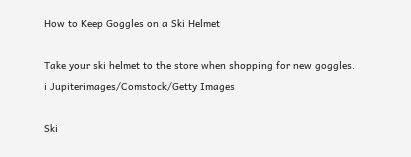How to Keep Goggles on a Ski Helmet

Take your ski helmet to the store when shopping for new goggles.
i Jupiterimages/Comstock/Getty Images

Ski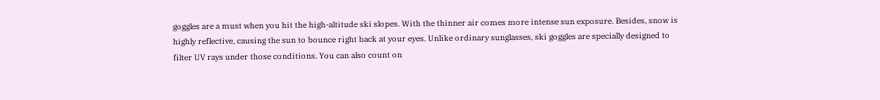goggles are a must when you hit the high-altitude ski slopes. With the thinner air comes more intense sun exposure. Besides, snow is highly reflective, causing the sun to bounce right back at your eyes. Unlike ordinary sunglasses, ski goggles are specially designed to filter UV rays under those conditions. You can also count on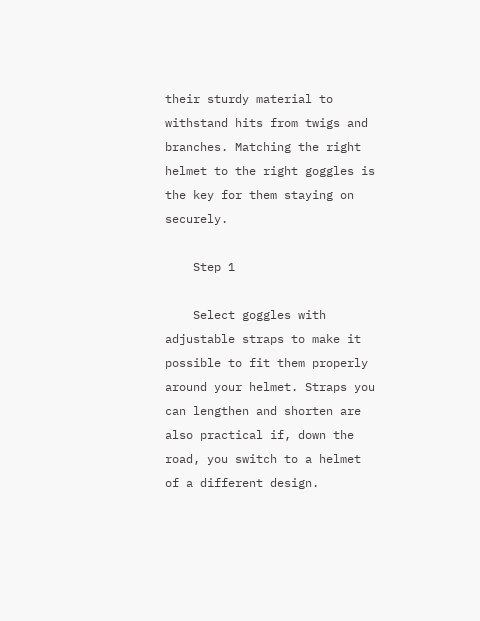their sturdy material to withstand hits from twigs and branches. Matching the right helmet to the right goggles is the key for them staying on securely.

    Step 1

    Select goggles with adjustable straps to make it possible to fit them properly around your helmet. Straps you can lengthen and shorten are also practical if, down the road, you switch to a helmet of a different design.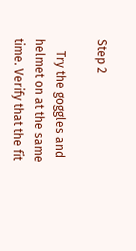Step 2

    Try the goggles and helmet on at the same time. Verify that the fit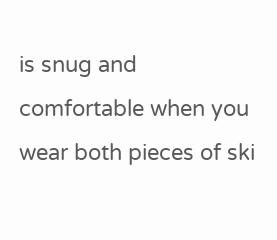is snug and comfortable when you wear both pieces of ski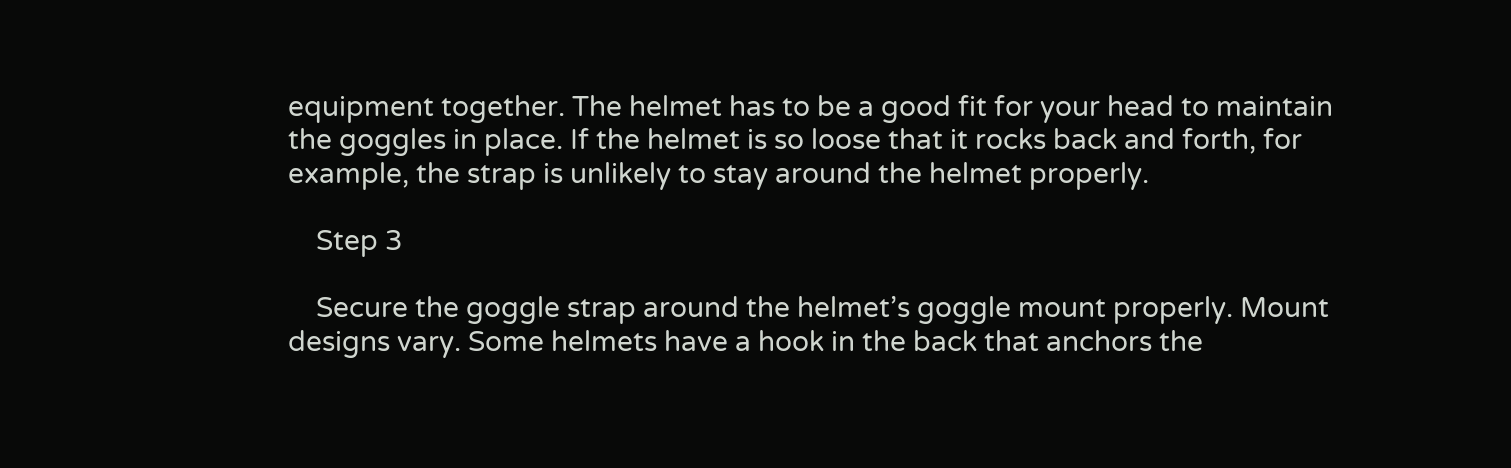equipment together. The helmet has to be a good fit for your head to maintain the goggles in place. If the helmet is so loose that it rocks back and forth, for example, the strap is unlikely to stay around the helmet properly.

    Step 3

    Secure the goggle strap around the helmet’s goggle mount properly. Mount designs vary. Some helmets have a hook in the back that anchors the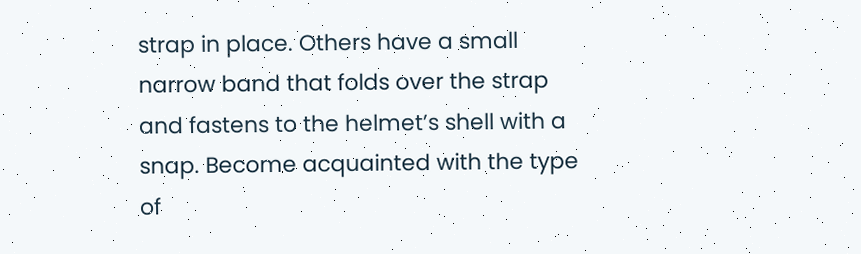strap in place. Others have a small narrow band that folds over the strap and fastens to the helmet’s shell with a snap. Become acquainted with the type of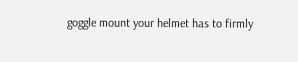goggle mount your helmet has to firmly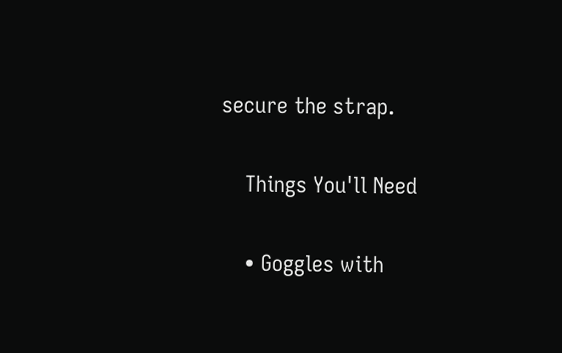secure the strap.

    Things You'll Need

    • Goggles with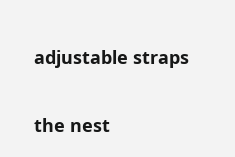adjustable straps

the nest